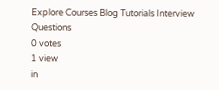Explore Courses Blog Tutorials Interview Questions
0 votes
1 view
in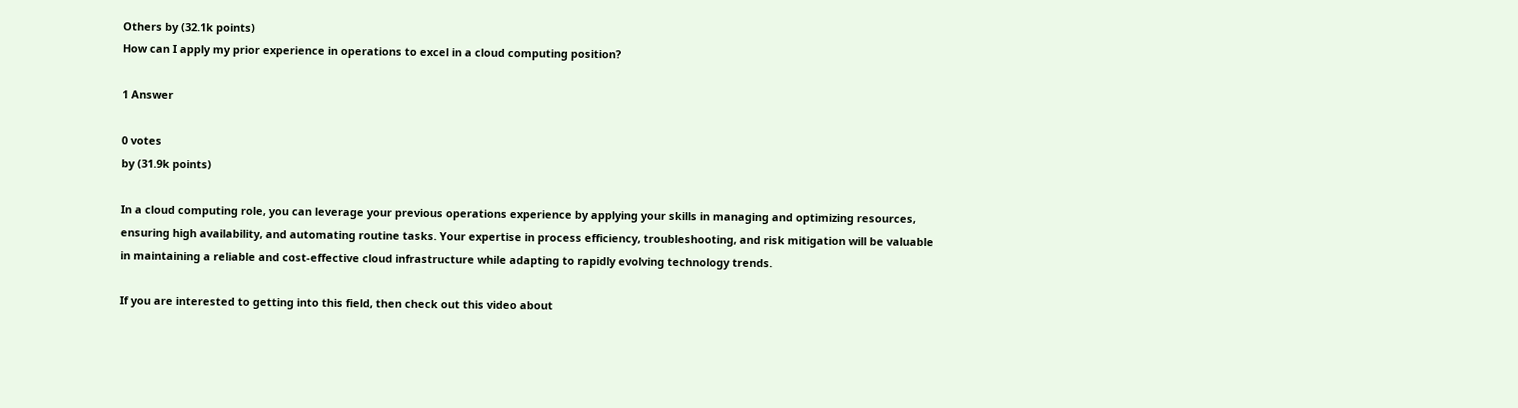Others by (32.1k points)
How can I apply my prior experience in operations to excel in a cloud computing position?

1 Answer

0 votes
by (31.9k points)

In a cloud computing role, you can leverage your previous operations experience by applying your skills in managing and optimizing resources, ensuring high availability, and automating routine tasks. Your expertise in process efficiency, troubleshooting, and risk mitigation will be valuable in maintaining a reliable and cost-effective cloud infrastructure while adapting to rapidly evolving technology trends.

If you are interested to getting into this field, then check out this video about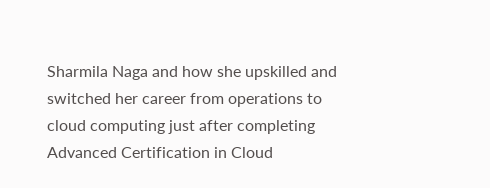Sharmila Naga and how she upskilled and switched her career from operations to cloud computing just after completing Advanced Certification in Cloud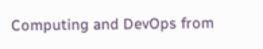Computing and DevOps from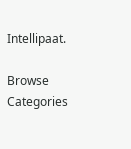Intellipaat.

Browse Categories